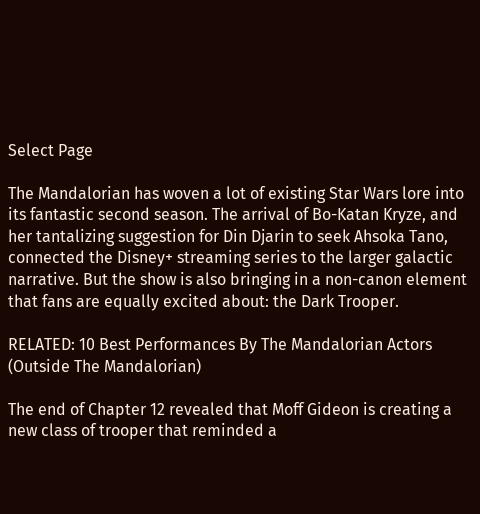Select Page

The Mandalorian has woven a lot of existing Star Wars lore into its fantastic second season. The arrival of Bo-Katan Kryze, and her tantalizing suggestion for Din Djarin to seek Ahsoka Tano, connected the Disney+ streaming series to the larger galactic narrative. But the show is also bringing in a non-canon element that fans are equally excited about: the Dark Trooper.

RELATED: 10 Best Performances By The Mandalorian Actors (Outside The Mandalorian)

The end of Chapter 12 revealed that Moff Gideon is creating a new class of trooper that reminded a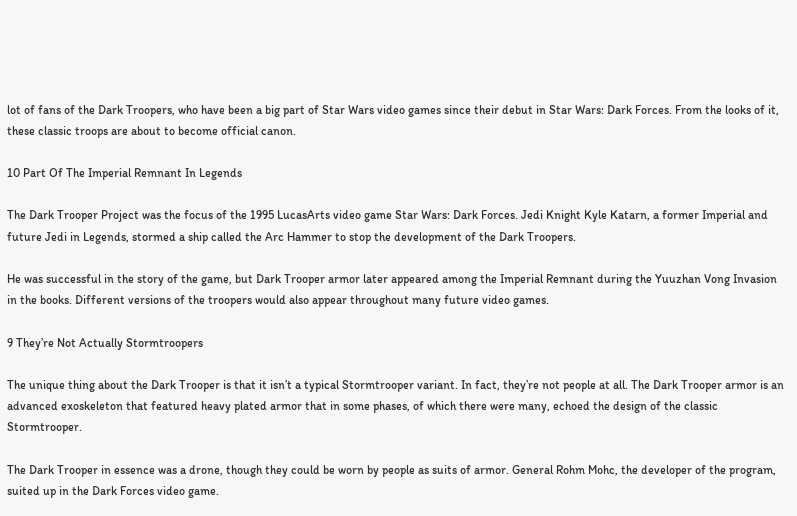lot of fans of the Dark Troopers, who have been a big part of Star Wars video games since their debut in Star Wars: Dark Forces. From the looks of it, these classic troops are about to become official canon.

10 Part Of The Imperial Remnant In Legends

The Dark Trooper Project was the focus of the 1995 LucasArts video game Star Wars: Dark Forces. Jedi Knight Kyle Katarn, a former Imperial and future Jedi in Legends, stormed a ship called the Arc Hammer to stop the development of the Dark Troopers.

He was successful in the story of the game, but Dark Trooper armor later appeared among the Imperial Remnant during the Yuuzhan Vong Invasion in the books. Different versions of the troopers would also appear throughout many future video games.

9 They’re Not Actually Stormtroopers

The unique thing about the Dark Trooper is that it isn’t a typical Stormtrooper variant. In fact, they’re not people at all. The Dark Trooper armor is an advanced exoskeleton that featured heavy plated armor that in some phases, of which there were many, echoed the design of the classic Stormtrooper.

The Dark Trooper in essence was a drone, though they could be worn by people as suits of armor. General Rohm Mohc, the developer of the program, suited up in the Dark Forces video game.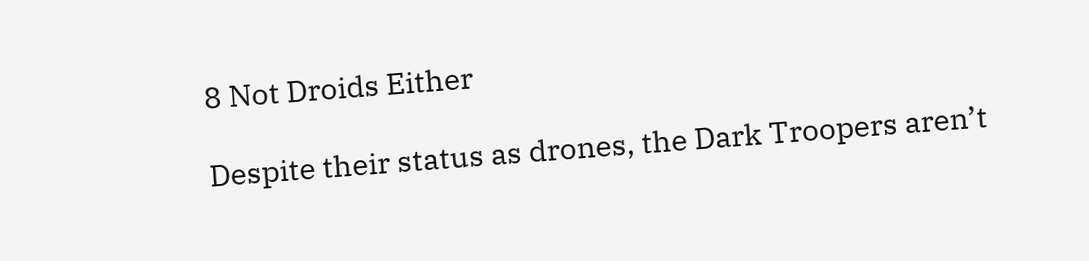8 Not Droids Either

Despite their status as drones, the Dark Troopers aren’t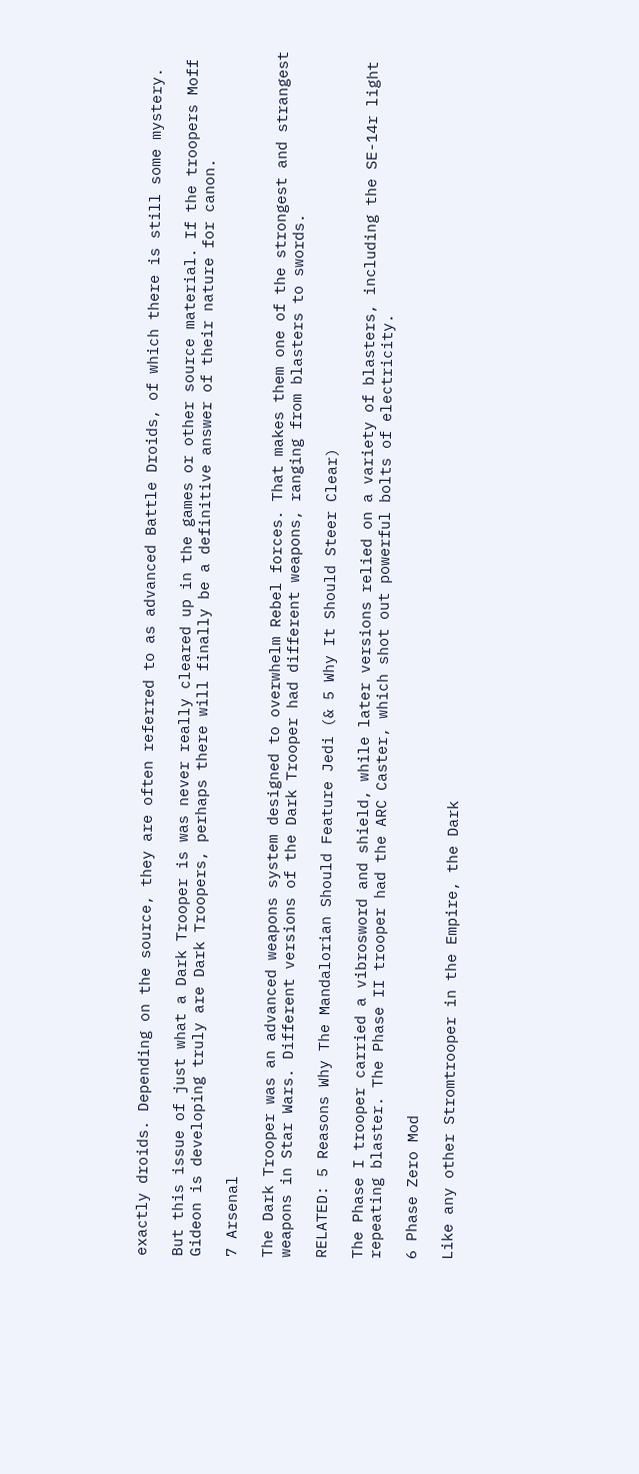exactly droids. Depending on the source, they are often referred to as advanced Battle Droids, of which there is still some mystery.

But this issue of just what a Dark Trooper is was never really cleared up in the games or other source material. If the troopers Moff Gideon is developing truly are Dark Troopers, perhaps there will finally be a definitive answer of their nature for canon.

7 Arsenal

The Dark Trooper was an advanced weapons system designed to overwhelm Rebel forces. That makes them one of the strongest and strangest weapons in Star Wars. Different versions of the Dark Trooper had different weapons, ranging from blasters to swords.

RELATED: 5 Reasons Why The Mandalorian Should Feature Jedi (& 5 Why It Should Steer Clear)

The Phase I trooper carried a vibrosword and shield, while later versions relied on a variety of blasters, including the SE-14r light repeating blaster. The Phase II trooper had the ARC Caster, which shot out powerful bolts of electricity.

6 Phase Zero Mod

Like any other Stromtrooper in the Empire, the Dark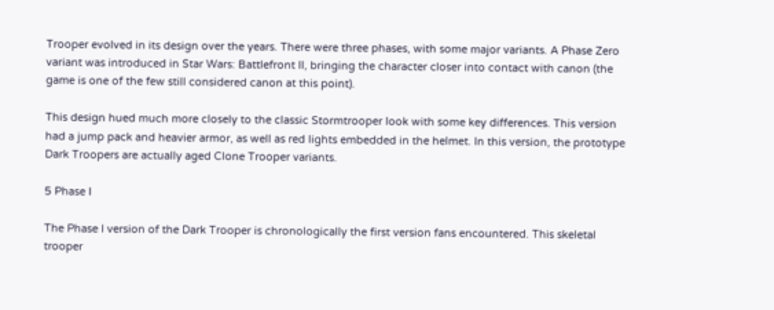Trooper evolved in its design over the years. There were three phases, with some major variants. A Phase Zero variant was introduced in Star Wars: Battlefront II, bringing the character closer into contact with canon (the game is one of the few still considered canon at this point).

This design hued much more closely to the classic Stormtrooper look with some key differences. This version had a jump pack and heavier armor, as well as red lights embedded in the helmet. In this version, the prototype Dark Troopers are actually aged Clone Trooper variants.

5 Phase I

The Phase I version of the Dark Trooper is chronologically the first version fans encountered. This skeletal trooper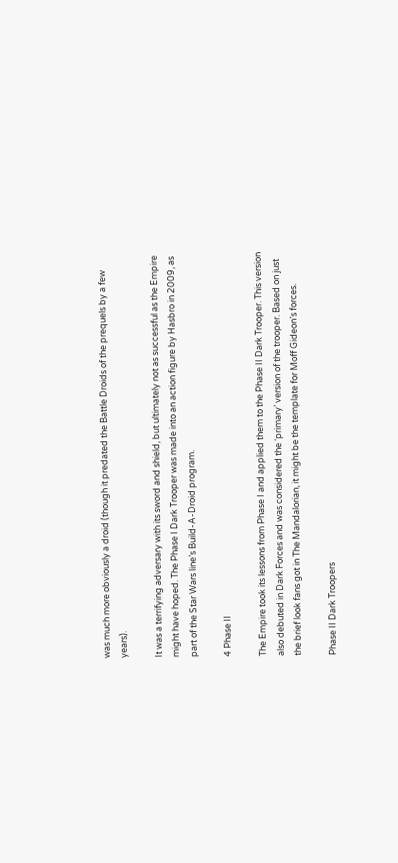was much more obviously a droid (though it predated the Battle Droids of the prequels by a few years).

It was a terrifying adversary with its sword and shield, but ultimately not as successful as the Empire might have hoped. The Phase I Dark Trooper was made into an action figure by Hasbro in 2009, as part of the Star Wars line’s Build-A-Droid program.

4 Phase II

The Empire took its lessons from Phase I and applied them to the Phase II Dark Trooper. This version also debuted in Dark Forces and was considered the ‘primary’ version of the trooper. Based on just the brief look fans got in The Mandalorian, it might be the template for Moff Gideon’s forces.

Phase II Dark Troopers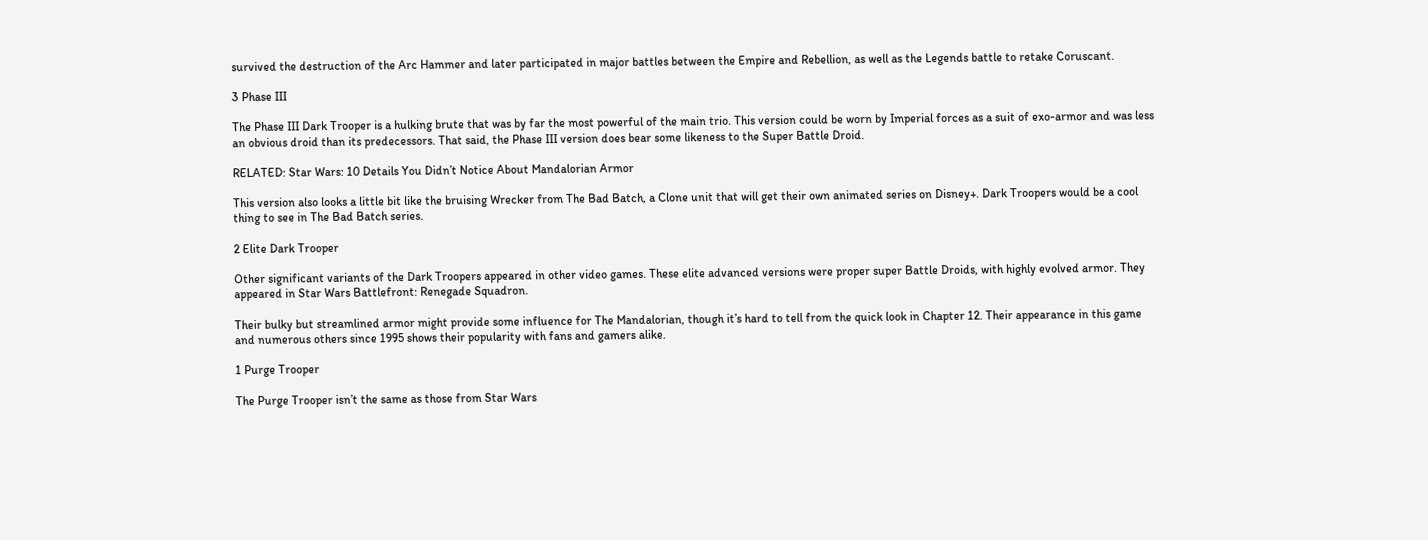survived the destruction of the Arc Hammer and later participated in major battles between the Empire and Rebellion, as well as the Legends battle to retake Coruscant.

3 Phase III

The Phase III Dark Trooper is a hulking brute that was by far the most powerful of the main trio. This version could be worn by Imperial forces as a suit of exo-armor and was less an obvious droid than its predecessors. That said, the Phase III version does bear some likeness to the Super Battle Droid.

RELATED: Star Wars: 10 Details You Didn’t Notice About Mandalorian Armor

This version also looks a little bit like the bruising Wrecker from The Bad Batch, a Clone unit that will get their own animated series on Disney+. Dark Troopers would be a cool thing to see in The Bad Batch series.

2 Elite Dark Trooper

Other significant variants of the Dark Troopers appeared in other video games. These elite advanced versions were proper super Battle Droids, with highly evolved armor. They appeared in Star Wars Battlefront: Renegade Squadron.

Their bulky but streamlined armor might provide some influence for The Mandalorian, though it’s hard to tell from the quick look in Chapter 12. Their appearance in this game and numerous others since 1995 shows their popularity with fans and gamers alike.

1 Purge Trooper

The Purge Trooper isn’t the same as those from Star Wars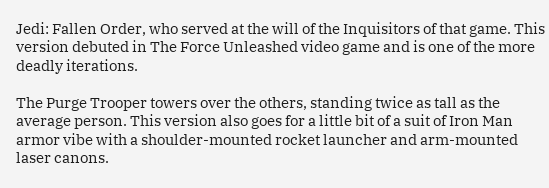Jedi: Fallen Order, who served at the will of the Inquisitors of that game. This version debuted in The Force Unleashed video game and is one of the more deadly iterations.

The Purge Trooper towers over the others, standing twice as tall as the average person. This version also goes for a little bit of a suit of Iron Man armor vibe with a shoulder-mounted rocket launcher and arm-mounted laser canons.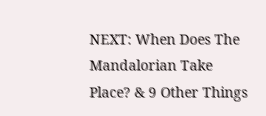NEXT: When Does The Mandalorian Take Place? & 9 Other Things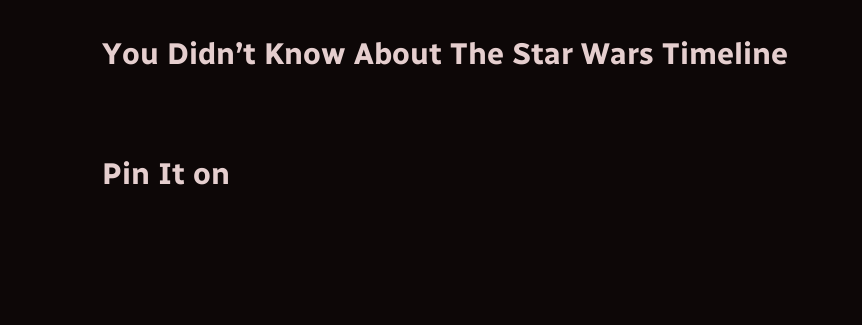You Didn’t Know About The Star Wars Timeline

Pin It on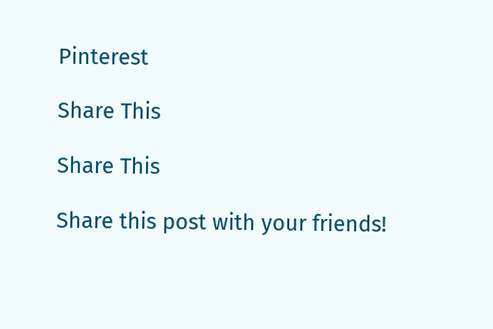Pinterest

Share This

Share This

Share this post with your friends!